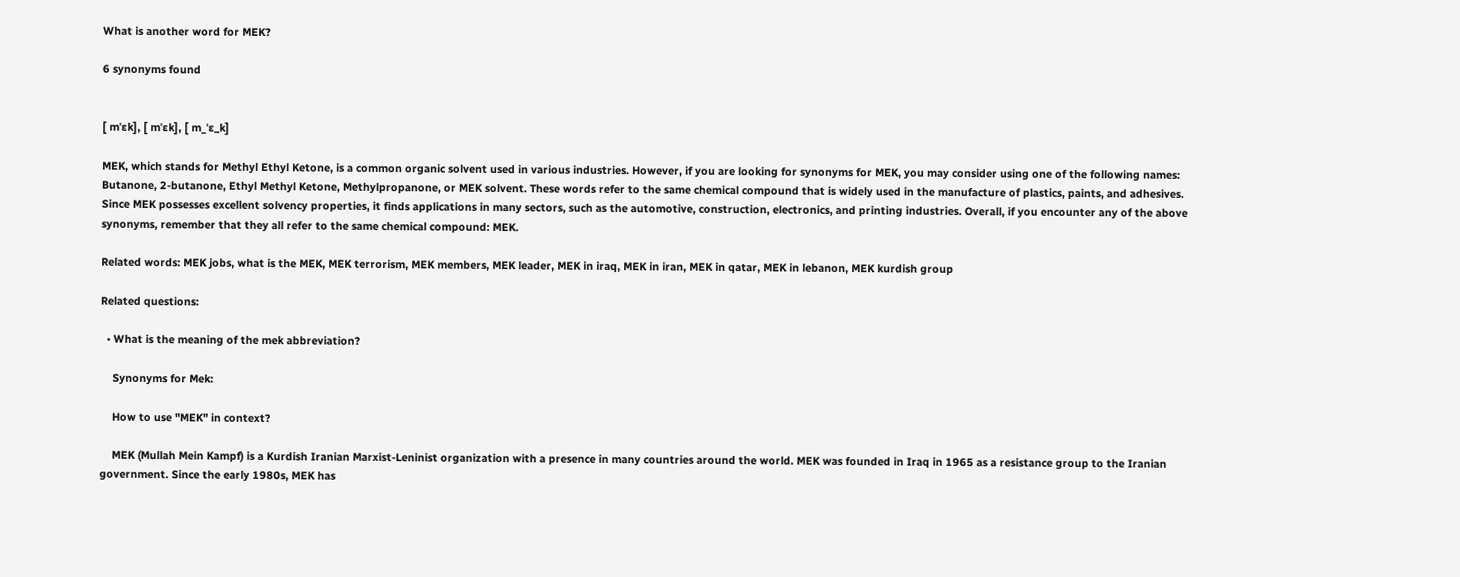What is another word for MEK?

6 synonyms found


[ mˈɛk], [ mˈɛk], [ m_ˈɛ_k]

MEK, which stands for Methyl Ethyl Ketone, is a common organic solvent used in various industries. However, if you are looking for synonyms for MEK, you may consider using one of the following names: Butanone, 2-butanone, Ethyl Methyl Ketone, Methylpropanone, or MEK solvent. These words refer to the same chemical compound that is widely used in the manufacture of plastics, paints, and adhesives. Since MEK possesses excellent solvency properties, it finds applications in many sectors, such as the automotive, construction, electronics, and printing industries. Overall, if you encounter any of the above synonyms, remember that they all refer to the same chemical compound: MEK.

Related words: MEK jobs, what is the MEK, MEK terrorism, MEK members, MEK leader, MEK in iraq, MEK in iran, MEK in qatar, MEK in lebanon, MEK kurdish group

Related questions:

  • What is the meaning of the mek abbreviation?

    Synonyms for Mek:

    How to use "MEK" in context?

    MEK (Mullah Mein Kampf) is a Kurdish Iranian Marxist-Leninist organization with a presence in many countries around the world. MEK was founded in Iraq in 1965 as a resistance group to the Iranian government. Since the early 1980s, MEK has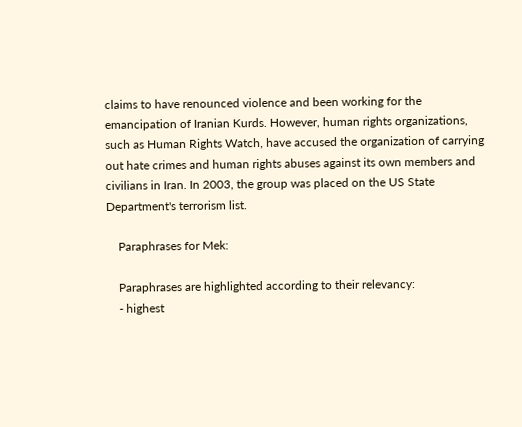claims to have renounced violence and been working for the emancipation of Iranian Kurds. However, human rights organizations, such as Human Rights Watch, have accused the organization of carrying out hate crimes and human rights abuses against its own members and civilians in Iran. In 2003, the group was placed on the US State Department's terrorism list.

    Paraphrases for Mek:

    Paraphrases are highlighted according to their relevancy:
    - highest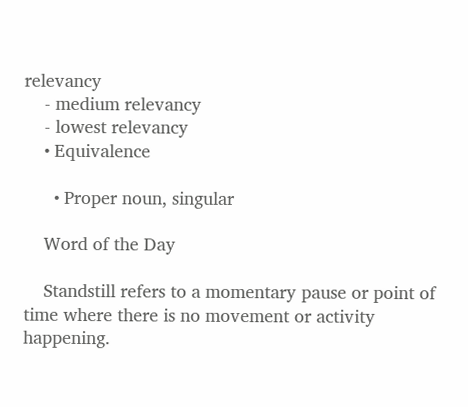relevancy
    - medium relevancy
    - lowest relevancy
    • Equivalence

      • Proper noun, singular

    Word of the Day

    Standstill refers to a momentary pause or point of time where there is no movement or activity happening.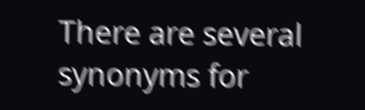There are several synonyms for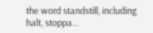the word standstill, including halt, stoppa...